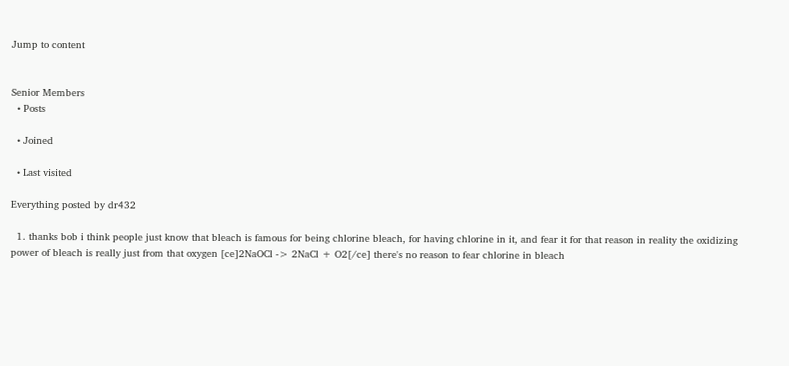Jump to content


Senior Members
  • Posts

  • Joined

  • Last visited

Everything posted by dr432

  1. thanks bob i think people just know that bleach is famous for being chlorine bleach, for having chlorine in it, and fear it for that reason in reality the oxidizing power of bleach is really just from that oxygen [ce]2NaOCl -> 2NaCl + O2[/ce] there's no reason to fear chlorine in bleach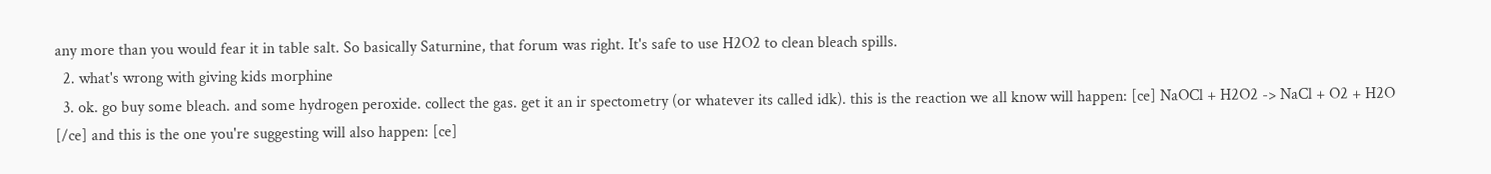any more than you would fear it in table salt. So basically Saturnine, that forum was right. It's safe to use H2O2 to clean bleach spills.
  2. what's wrong with giving kids morphine
  3. ok. go buy some bleach. and some hydrogen peroxide. collect the gas. get it an ir spectometry (or whatever its called idk). this is the reaction we all know will happen: [ce] NaOCl + H2O2 -> NaCl + O2 + H2O [/ce] and this is the one you're suggesting will also happen: [ce]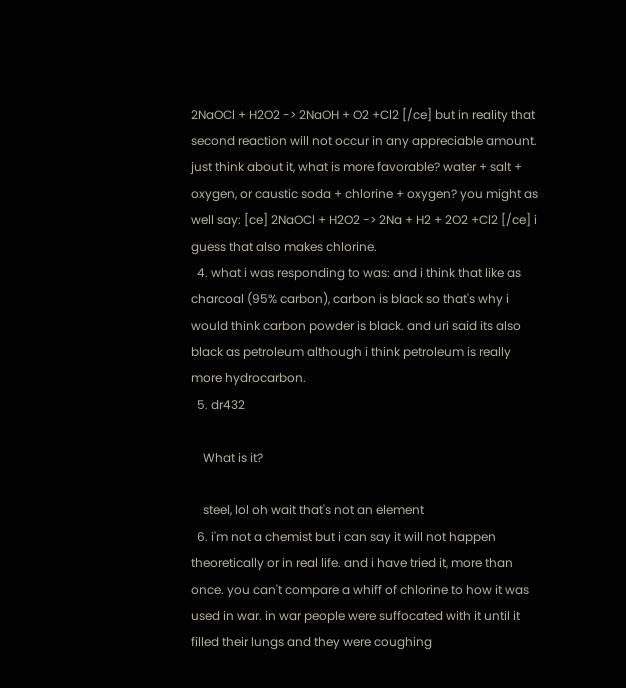2NaOCl + H2O2 -> 2NaOH + O2 +Cl2 [/ce] but in reality that second reaction will not occur in any appreciable amount. just think about it, what is more favorable? water + salt + oxygen, or caustic soda + chlorine + oxygen? you might as well say: [ce] 2NaOCl + H2O2 -> 2Na + H2 + 2O2 +Cl2 [/ce] i guess that also makes chlorine.
  4. what i was responding to was: and i think that like as charcoal (95% carbon), carbon is black so that's why i would think carbon powder is black. and uri said its also black as petroleum although i think petroleum is really more hydrocarbon.
  5. dr432

    What is it?

    steel, lol oh wait that's not an element
  6. i'm not a chemist but i can say it will not happen theoretically or in real life. and i have tried it, more than once. you can't compare a whiff of chlorine to how it was used in war. in war people were suffocated with it until it filled their lungs and they were coughing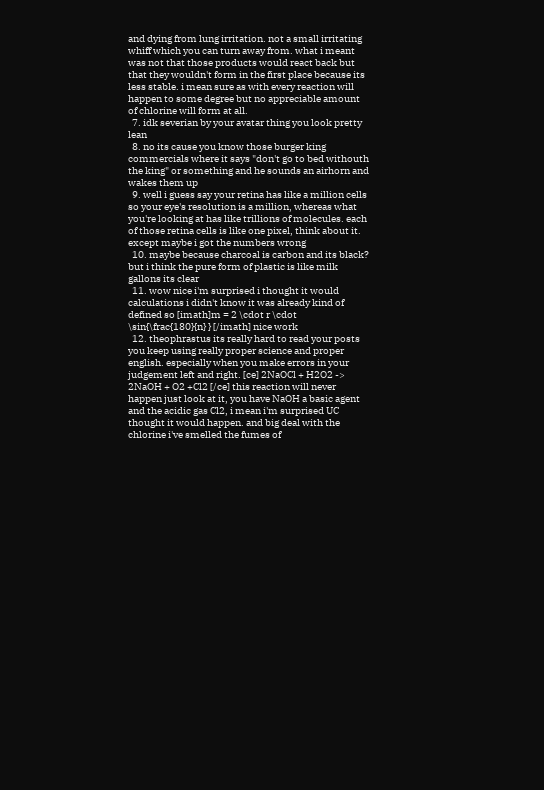and dying from lung irritation. not a small irritating whiff which you can turn away from. what i meant was not that those products would react back but that they wouldn't form in the first place because its less stable. i mean sure as with every reaction will happen to some degree but no appreciable amount of chlorine will form at all.
  7. idk severian by your avatar thing you look pretty lean
  8. no its cause you know those burger king commercials where it says "don't go to bed withouth the king" or something and he sounds an airhorn and wakes them up
  9. well i guess say your retina has like a million cells so your eye's resolution is a million, whereas what you're looking at has like trillions of molecules. each of those retina cells is like one pixel, think about it. except maybe i got the numbers wrong
  10. maybe because charcoal is carbon and its black? but i think the pure form of plastic is like milk gallons its clear
  11. wow nice i'm surprised i thought it would calculations i didn't know it was already kind of defined so [imath]m = 2 \cdot r \cdot \sin{\frac{180}{n} } [/imath] nice work
  12. theophrastus its really hard to read your posts you keep using really proper science and proper english. especially when you make errors in your judgement left and right. [ce] 2NaOCl + H2O2 -> 2NaOH + O2 +Cl2 [/ce] this reaction will never happen just look at it, you have NaOH a basic agent and the acidic gas Cl2, i mean i'm surprised UC thought it would happen. and big deal with the chlorine i've smelled the fumes of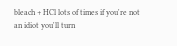bleach + HCl lots of times if you're not an idiot you'll turn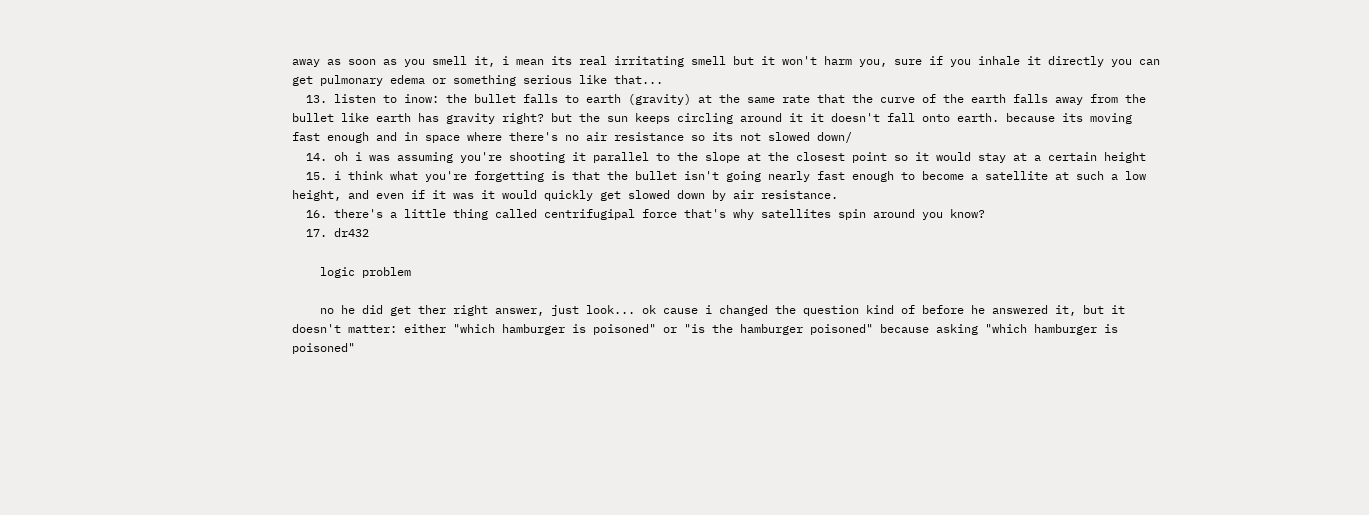away as soon as you smell it, i mean its real irritating smell but it won't harm you, sure if you inhale it directly you can get pulmonary edema or something serious like that...
  13. listen to inow: the bullet falls to earth (gravity) at the same rate that the curve of the earth falls away from the bullet like earth has gravity right? but the sun keeps circling around it it doesn't fall onto earth. because its moving fast enough and in space where there's no air resistance so its not slowed down/
  14. oh i was assuming you're shooting it parallel to the slope at the closest point so it would stay at a certain height
  15. i think what you're forgetting is that the bullet isn't going nearly fast enough to become a satellite at such a low height, and even if it was it would quickly get slowed down by air resistance.
  16. there's a little thing called centrifugipal force that's why satellites spin around you know?
  17. dr432

    logic problem

    no he did get ther right answer, just look... ok cause i changed the question kind of before he answered it, but it doesn't matter: either "which hamburger is poisoned" or "is the hamburger poisoned" because asking "which hamburger is poisoned"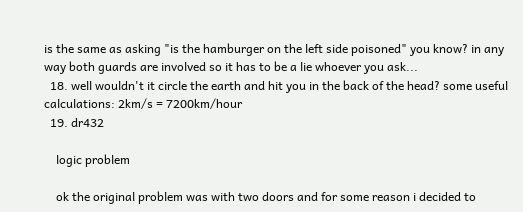is the same as asking "is the hamburger on the left side poisoned" you know? in any way both guards are involved so it has to be a lie whoever you ask...
  18. well wouldn't it circle the earth and hit you in the back of the head? some useful calculations: 2km/s = 7200km/hour
  19. dr432

    logic problem

    ok the original problem was with two doors and for some reason i decided to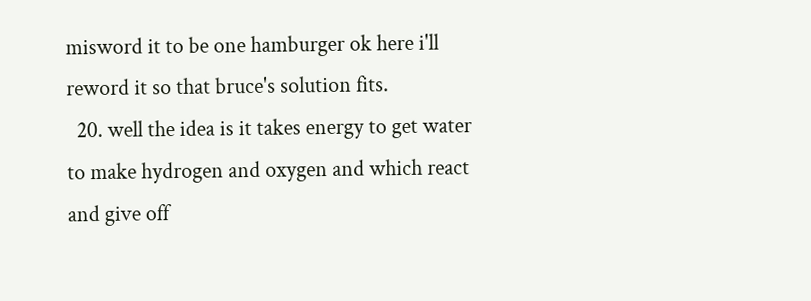misword it to be one hamburger ok here i'll reword it so that bruce's solution fits.
  20. well the idea is it takes energy to get water to make hydrogen and oxygen and which react and give off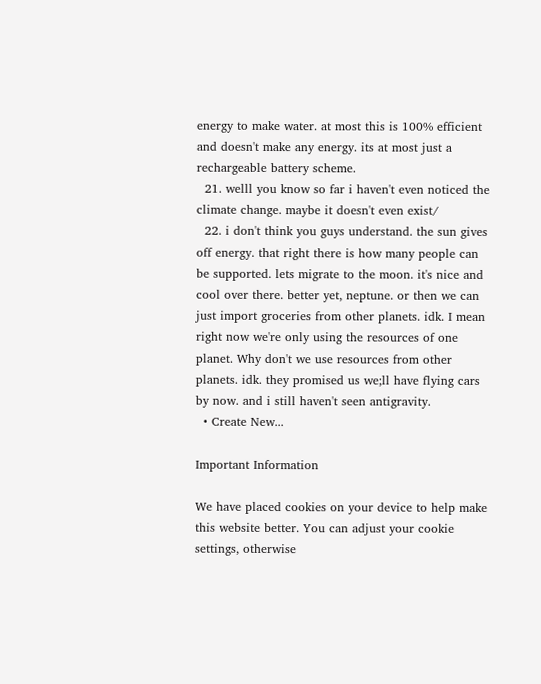energy to make water. at most this is 100% efficient and doesn't make any energy. its at most just a rechargeable battery scheme.
  21. welll you know so far i haven't even noticed the climate change. maybe it doesn't even exist/
  22. i don't think you guys understand. the sun gives off energy. that right there is how many people can be supported. lets migrate to the moon. it's nice and cool over there. better yet, neptune. or then we can just import groceries from other planets. idk. I mean right now we're only using the resources of one planet. Why don't we use resources from other planets. idk. they promised us we;ll have flying cars by now. and i still haven't seen antigravity.
  • Create New...

Important Information

We have placed cookies on your device to help make this website better. You can adjust your cookie settings, otherwise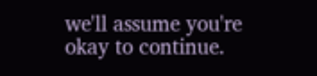we'll assume you're okay to continue.